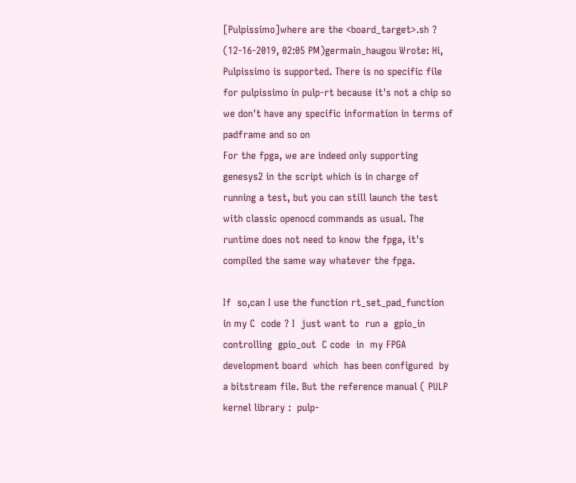[Pulpissimo]where are the <board_target>.sh ?
(12-16-2019, 02:05 PM)germain_haugou Wrote: Hi,
Pulpissimo is supported. There is no specific file for pulpissimo in pulp-rt because it's not a chip so we don't have any specific information in terms of padframe and so on
For the fpga, we are indeed only supporting genesys2 in the script which is in charge of running a test, but you can still launch the test with classic openocd commands as usual. The runtime does not need to know the fpga, it's compiled the same way whatever the fpga.

If  so,can I use the function rt_set_pad_function in my C  code ? I  just want to  run a  gpio_in controlling  gpio_out  C code  in  my FPGA  development board  which  has been configured  by a bitstream file. But the reference manual ( PULP kernel library :  pulp-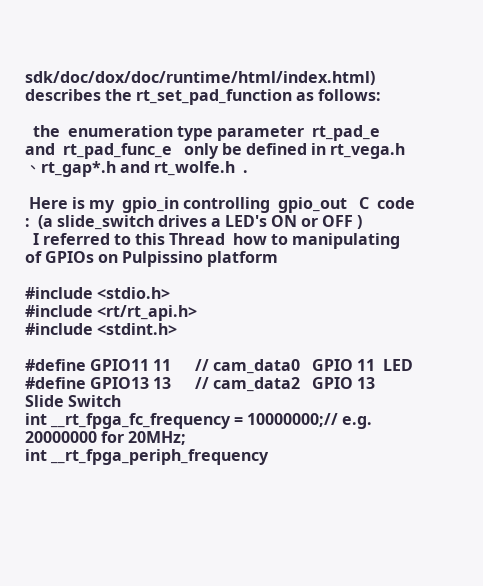sdk/doc/dox/doc/runtime/html/index.html) describes the rt_set_pad_function as follows:

  the  enumeration type parameter  rt_pad_e  and  rt_pad_func_e   only be defined in rt_vega.h 、rt_gap*.h and rt_wolfe.h  .

 Here is my  gpio_in controlling  gpio_out   C  code   :  (a slide_switch drives a LED's ON or OFF )
  I referred to this Thread  how to manipulating of GPIOs on Pulpissino platform

#include <stdio.h>
#include <rt/rt_api.h>
#include <stdint.h>

#define GPIO11 11      // cam_data0   GPIO 11  LED
#define GPIO13 13      // cam_data2   GPIO 13   Slide Switch
int __rt_fpga_fc_frequency = 10000000;// e.g. 20000000 for 20MHz;
int __rt_fpga_periph_frequency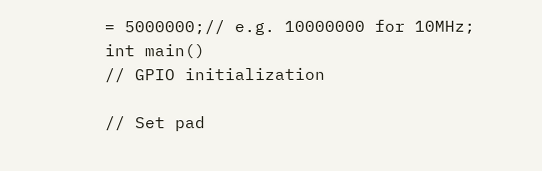= 5000000;// e.g. 10000000 for 10MHz;
int main()
// GPIO initialization

// Set pad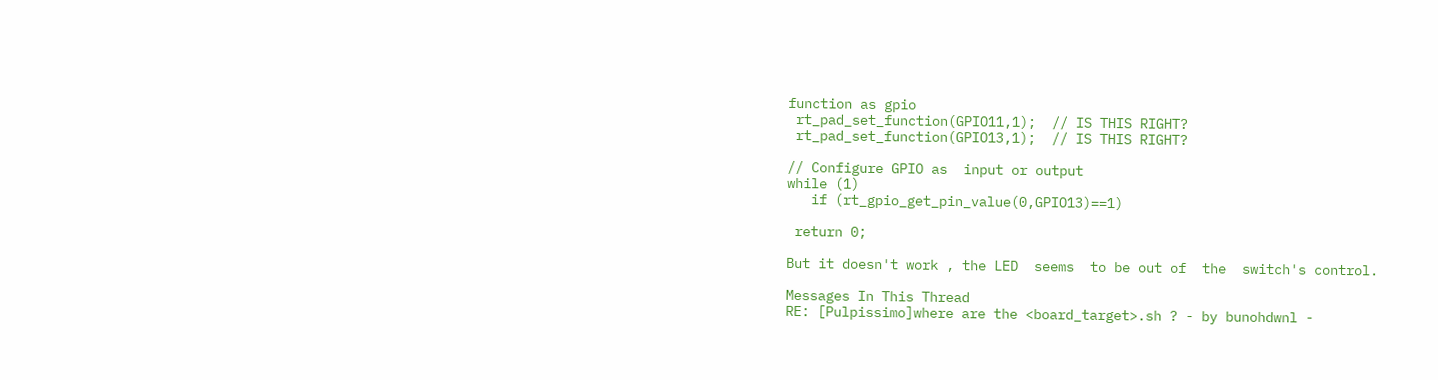function as gpio
 rt_pad_set_function(GPIO11,1);  // IS THIS RIGHT?
 rt_pad_set_function(GPIO13,1);  // IS THIS RIGHT?

// Configure GPIO as  input or output
while (1)
   if (rt_gpio_get_pin_value(0,GPIO13)==1)

 return 0;

But it doesn't work , the LED  seems  to be out of  the  switch's control.

Messages In This Thread
RE: [Pulpissimo]where are the <board_target>.sh ? - by bunohdwnl -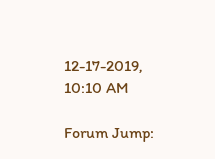12-17-2019, 10:10 AM

Forum Jump: